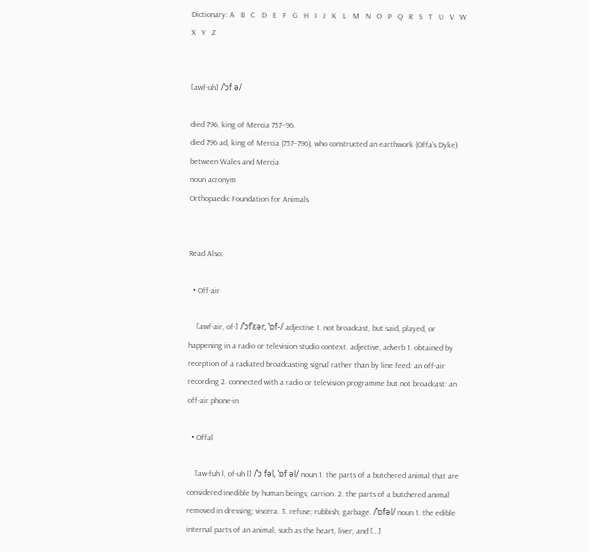Dictionary: A   B   C   D   E   F   G   H   I   J   K   L   M   N   O   P   Q   R   S   T   U   V   W   X   Y   Z


[awf-uh] /ˈɔf ə/

died 796, king of Mercia 757–96.
died 796 ad, king of Mercia (757–796), who constructed an earthwork (Offa’s Dyke) between Wales and Mercia
noun acronym
Orthopaedic Foundation for Animals


Read Also:

  • Off-air

    [awf-air, of-] /ˈɔfˈɛər, ˈɒf-/ adjective 1. not broadcast, but said, played, or happening in a radio or television studio context. adjective, adverb 1. obtained by reception of a radiated broadcasting signal rather than by line feed: an off-air recording 2. connected with a radio or television programme but not broadcast: an off-air phone-in

  • Offal

    [aw-fuh l, of-uh l] /ˈɔ fəl, ˈɒf əl/ noun 1. the parts of a butchered animal that are considered inedible by human beings; carrion. 2. the parts of a butchered animal removed in dressing; viscera. 3. refuse; rubbish; garbage. /ˈɒfəl/ noun 1. the edible internal parts of an animal, such as the heart, liver, and […]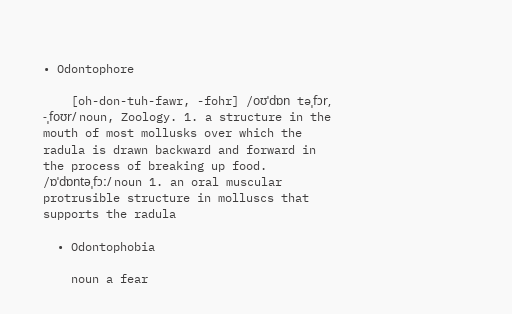• Odontophore

    [oh-don-tuh-fawr, -fohr] /oʊˈdɒn təˌfɔr, -ˌfoʊr/ noun, Zoology. 1. a structure in the mouth of most mollusks over which the radula is drawn backward and forward in the process of breaking up food. /ɒˈdɒntəˌfɔː/ noun 1. an oral muscular protrusible structure in molluscs that supports the radula

  • Odontophobia

    noun a fear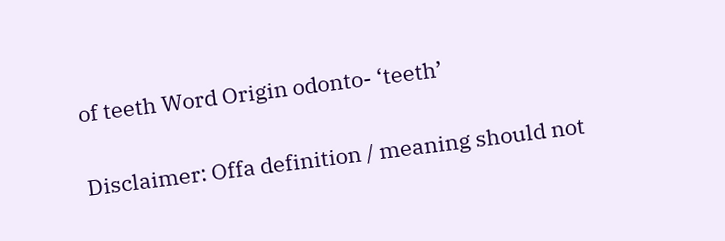of teeth Word Origin odonto- ‘teeth’

Disclaimer: Offa definition / meaning should not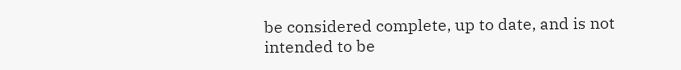be considered complete, up to date, and is not intended to be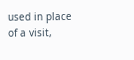used in place of a visit,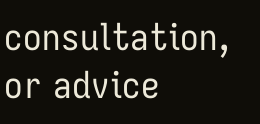consultation, or advice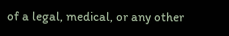of a legal, medical, or any other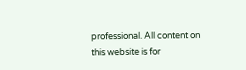professional. All content on this website is for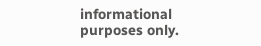informational purposes only.